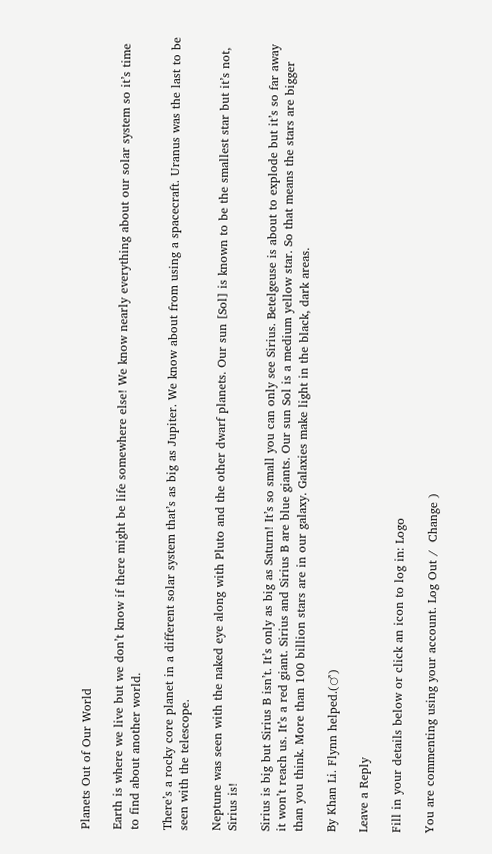Planets Out of Our World

Earth is where we live but we don’t know if there might be life somewhere else! We know nearly everything about our solar system so it’s time to find about another world.

There’s a rocky core planet in a different solar system that’s as big as Jupiter. We know about from using a spacecraft. Uranus was the last to be seen with the telescope.

Neptune was seen with the naked eye along with Pluto and the other dwarf planets. Our sun [Sol] is known to be the smallest star but it’s not, Sirius is!

Sirius is big but Sirius B isn’t. It’s only as big as Saturn! It’s so small you can only see Sirius. Betelgeuse is about to explode but it’s so far away it won’t reach us. It’s a red giant. Sirius and Sirius B are blue giants. Our sun Sol is a medium yellow star. So that means the stars are bigger than you think. More than 100 billion stars are in our galaxy. Galaxies make light in the black, dark areas.

By Khan Li. Flynn helped.(♂)

Leave a Reply

Fill in your details below or click an icon to log in: Logo

You are commenting using your account. Log Out /  Change )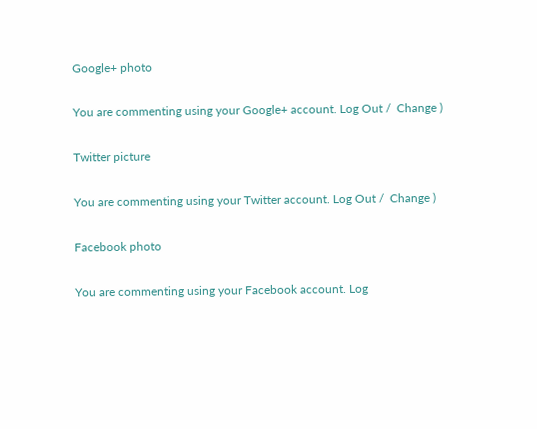Google+ photo

You are commenting using your Google+ account. Log Out /  Change )

Twitter picture

You are commenting using your Twitter account. Log Out /  Change )

Facebook photo

You are commenting using your Facebook account. Log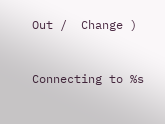Out /  Change )


Connecting to %s